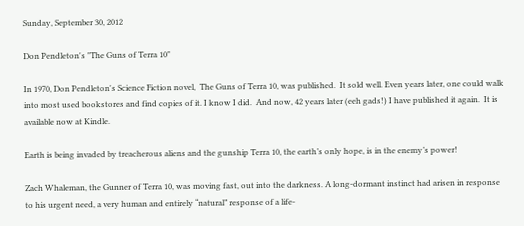Sunday, September 30, 2012

Don Pendleton's "The Guns of Terra 10"

In 1970, Don Pendleton's Science Fiction novel,  The Guns of Terra 10, was published.  It sold well. Even years later, one could walk into most used bookstores and find copies of it. I know I did.  And now, 42 years later (eeh gads!) I have published it again.  It is available now at Kindle.

Earth is being invaded by treacherous aliens and the gunship Terra 10, the earth’s only hope, is in the enemy’s power!

Zach Whaleman, the Gunner of Terra 10, was moving fast, out into the darkness. A long-dormant instinct had arisen in response to his urgent need, a very human and entirely “natural” response of a life-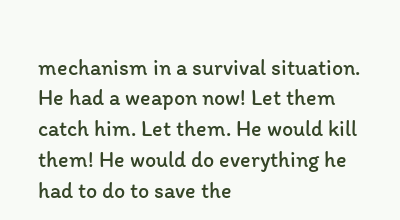mechanism in a survival situation. He had a weapon now! Let them catch him. Let them. He would kill them! He would do everything he had to do to save the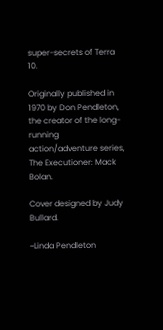super-secrets of Terra 10.

Originally published in 1970 by Don Pendleton, the creator of the long-running action/adventure series, The Executioner: Mack Bolan.

Cover designed by Judy Bullard.

~Linda Pendleton